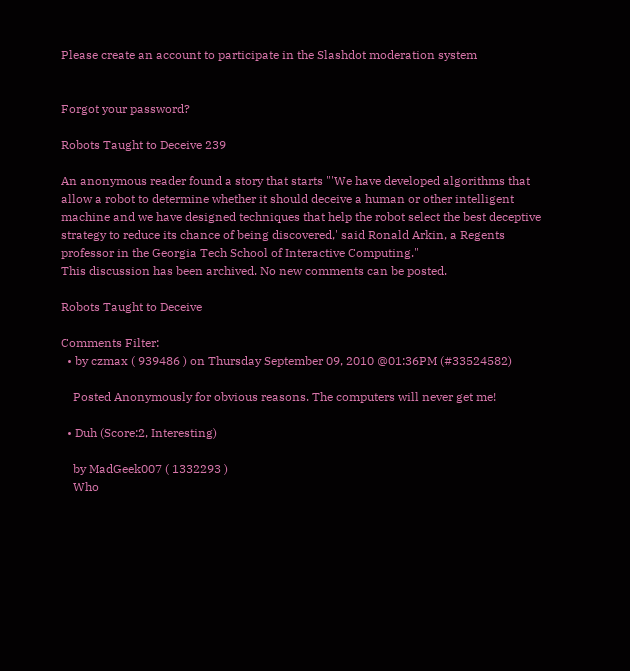Please create an account to participate in the Slashdot moderation system


Forgot your password?

Robots Taught to Deceive 239

An anonymous reader found a story that starts "'We have developed algorithms that allow a robot to determine whether it should deceive a human or other intelligent machine and we have designed techniques that help the robot select the best deceptive strategy to reduce its chance of being discovered,' said Ronald Arkin, a Regents professor in the Georgia Tech School of Interactive Computing."
This discussion has been archived. No new comments can be posted.

Robots Taught to Deceive

Comments Filter:
  • by czmax ( 939486 ) on Thursday September 09, 2010 @01:36PM (#33524582)

    Posted Anonymously for obvious reasons. The computers will never get me!

  • Duh (Score:2, Interesting)

    by MadGeek007 ( 1332293 )
    Who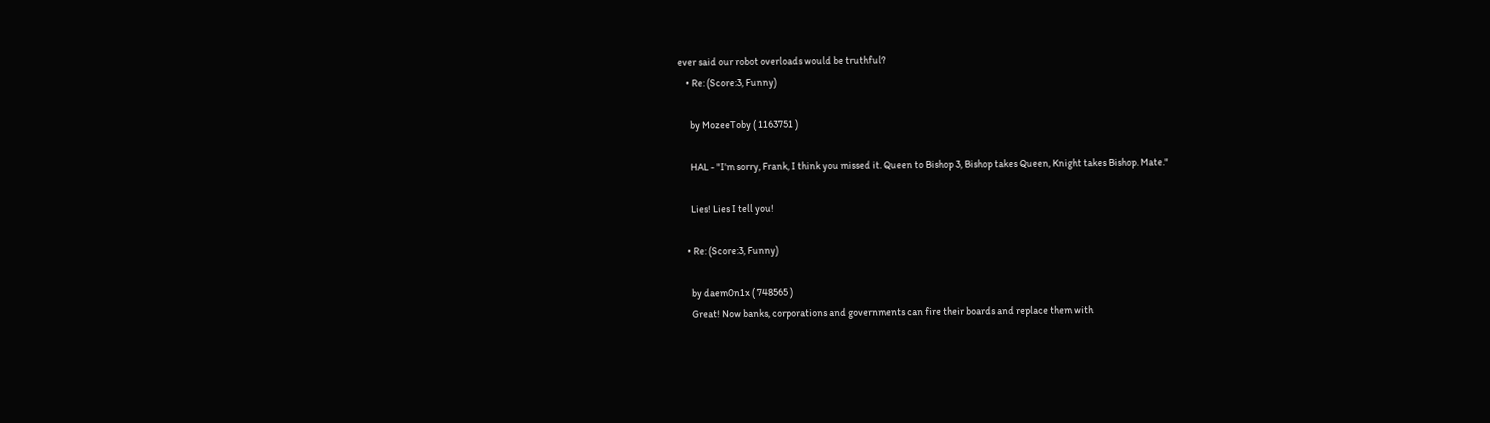ever said our robot overloads would be truthful?
    • Re: (Score:3, Funny)

      by MozeeToby ( 1163751 )

      HAL - "I'm sorry, Frank, I think you missed it. Queen to Bishop 3, Bishop takes Queen, Knight takes Bishop. Mate."

      Lies! Lies I tell you!

    • Re: (Score:3, Funny)

      by daem0n1x ( 748565 )
      Great! Now banks, corporations and governments can fire their boards and replace them with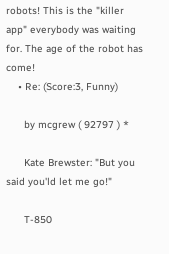robots! This is the "killer app" everybody was waiting for. The age of the robot has come!
    • Re: (Score:3, Funny)

      by mcgrew ( 92797 ) *

      Kate Brewster: "But you said you'ld let me go!"

      T-850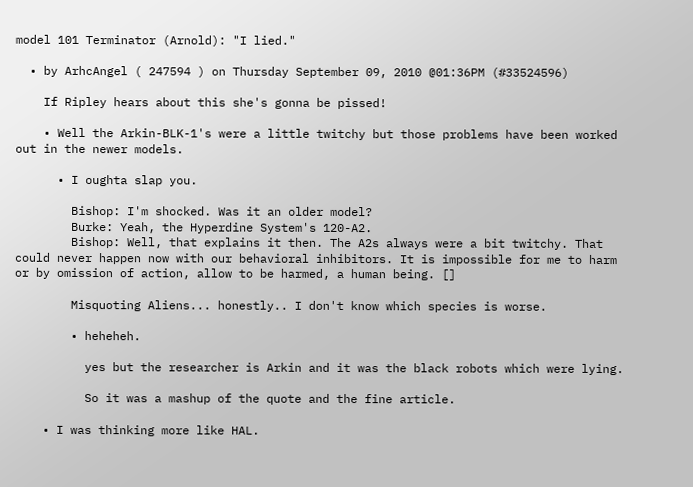model 101 Terminator (Arnold): "I lied."

  • by ArhcAngel ( 247594 ) on Thursday September 09, 2010 @01:36PM (#33524596)

    If Ripley hears about this she's gonna be pissed!

    • Well the Arkin-BLK-1's were a little twitchy but those problems have been worked out in the newer models.

      • I oughta slap you.

        Bishop: I'm shocked. Was it an older model?
        Burke: Yeah, the Hyperdine System's 120-A2.
        Bishop: Well, that explains it then. The A2s always were a bit twitchy. That could never happen now with our behavioral inhibitors. It is impossible for me to harm or by omission of action, allow to be harmed, a human being. []

        Misquoting Aliens... honestly.. I don't know which species is worse.

        • heheheh.

          yes but the researcher is Arkin and it was the black robots which were lying.

          So it was a mashup of the quote and the fine article.

    • I was thinking more like HAL.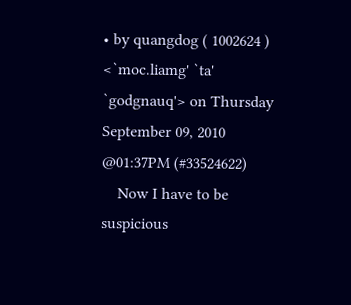• by quangdog ( 1002624 ) <`moc.liamg' `ta' `godgnauq'> on Thursday September 09, 2010 @01:37PM (#33524622)
    Now I have to be suspicious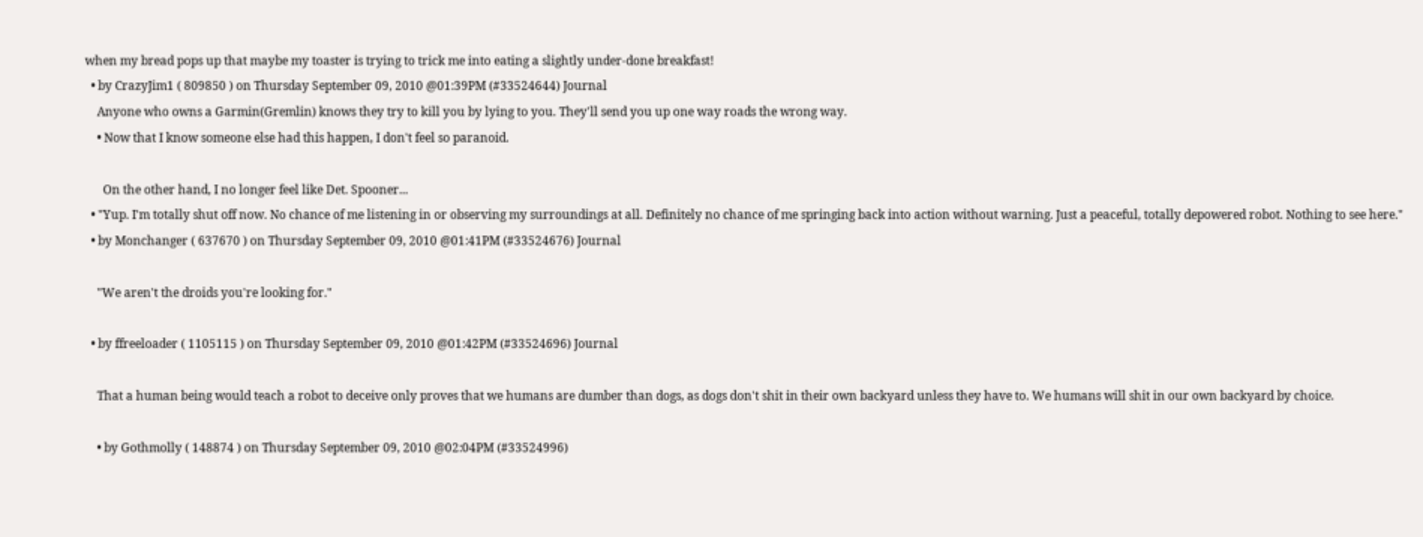when my bread pops up that maybe my toaster is trying to trick me into eating a slightly under-done breakfast!
  • by CrazyJim1 ( 809850 ) on Thursday September 09, 2010 @01:39PM (#33524644) Journal
    Anyone who owns a Garmin(Gremlin) knows they try to kill you by lying to you. They'll send you up one way roads the wrong way.
    • Now that I know someone else had this happen, I don't feel so paranoid.

      On the other hand, I no longer feel like Det. Spooner...
  • "Yup. I'm totally shut off now. No chance of me listening in or observing my surroundings at all. Definitely no chance of me springing back into action without warning. Just a peaceful, totally depowered robot. Nothing to see here."
  • by Monchanger ( 637670 ) on Thursday September 09, 2010 @01:41PM (#33524676) Journal

    "We aren't the droids you're looking for."

  • by ffreeloader ( 1105115 ) on Thursday September 09, 2010 @01:42PM (#33524696) Journal

    That a human being would teach a robot to deceive only proves that we humans are dumber than dogs, as dogs don't shit in their own backyard unless they have to. We humans will shit in our own backyard by choice.

    • by Gothmolly ( 148874 ) on Thursday September 09, 2010 @02:04PM (#33524996)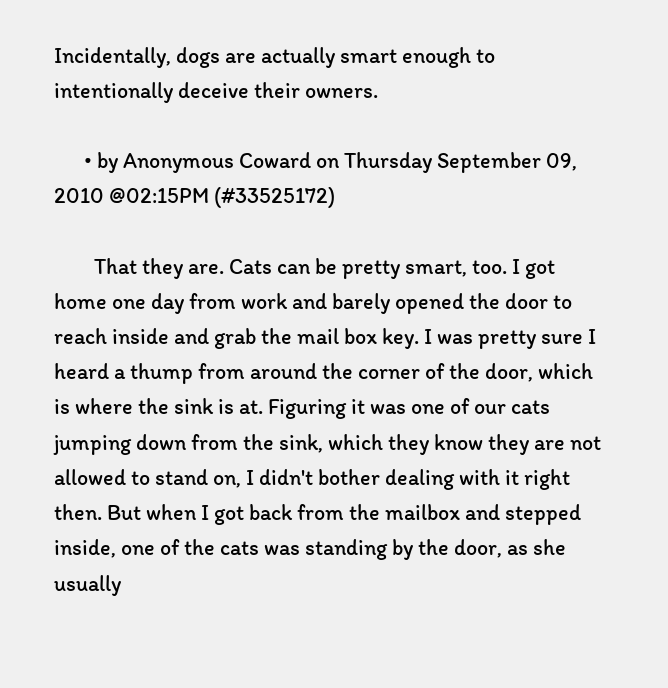Incidentally, dogs are actually smart enough to intentionally deceive their owners.

      • by Anonymous Coward on Thursday September 09, 2010 @02:15PM (#33525172)

        That they are. Cats can be pretty smart, too. I got home one day from work and barely opened the door to reach inside and grab the mail box key. I was pretty sure I heard a thump from around the corner of the door, which is where the sink is at. Figuring it was one of our cats jumping down from the sink, which they know they are not allowed to stand on, I didn't bother dealing with it right then. But when I got back from the mailbox and stepped inside, one of the cats was standing by the door, as she usually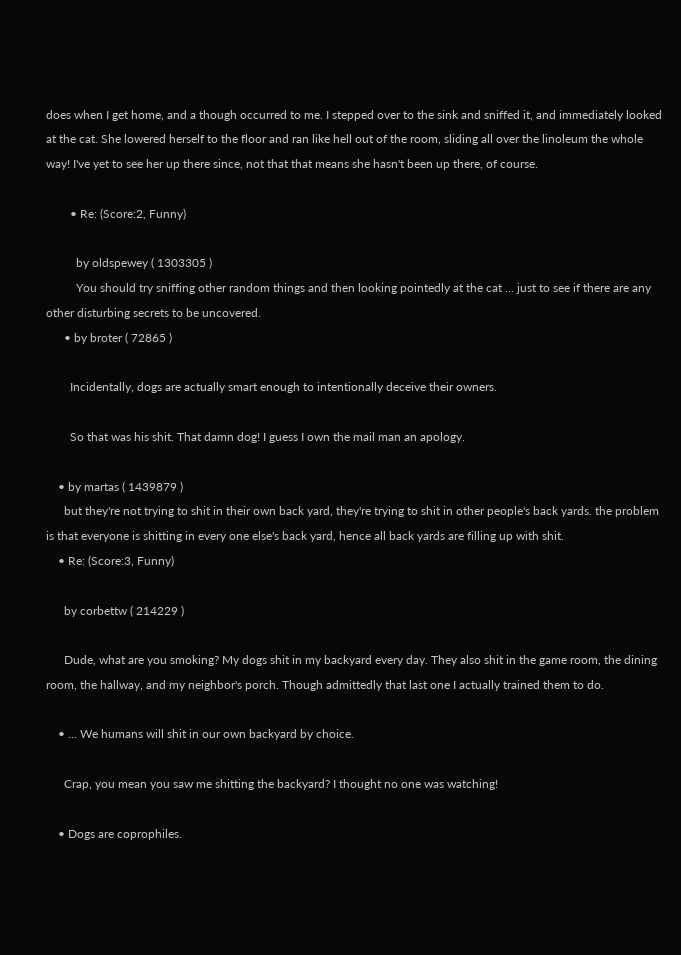does when I get home, and a though occurred to me. I stepped over to the sink and sniffed it, and immediately looked at the cat. She lowered herself to the floor and ran like hell out of the room, sliding all over the linoleum the whole way! I've yet to see her up there since, not that that means she hasn't been up there, of course.

        • Re: (Score:2, Funny)

          by oldspewey ( 1303305 )
          You should try sniffing other random things and then looking pointedly at the cat ... just to see if there are any other disturbing secrets to be uncovered.
      • by broter ( 72865 )

        Incidentally, dogs are actually smart enough to intentionally deceive their owners.

        So that was his shit. That damn dog! I guess I own the mail man an apology.

    • by martas ( 1439879 )
      but they're not trying to shit in their own back yard, they're trying to shit in other people's back yards. the problem is that everyone is shitting in every one else's back yard, hence all back yards are filling up with shit.
    • Re: (Score:3, Funny)

      by corbettw ( 214229 )

      Dude, what are you smoking? My dogs shit in my backyard every day. They also shit in the game room, the dining room, the hallway, and my neighbor's porch. Though admittedly that last one I actually trained them to do.

    • ... We humans will shit in our own backyard by choice.

      Crap, you mean you saw me shitting the backyard? I thought no one was watching!

    • Dogs are coprophiles.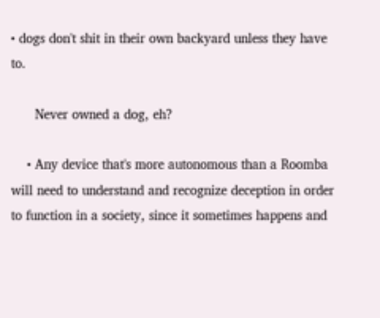• dogs don't shit in their own backyard unless they have to.

      Never owned a dog, eh?

    • Any device that's more autonomous than a Roomba will need to understand and recognize deception in order to function in a society, since it sometimes happens and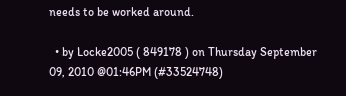needs to be worked around.

  • by Locke2005 ( 849178 ) on Thursday September 09, 2010 @01:46PM (#33524748)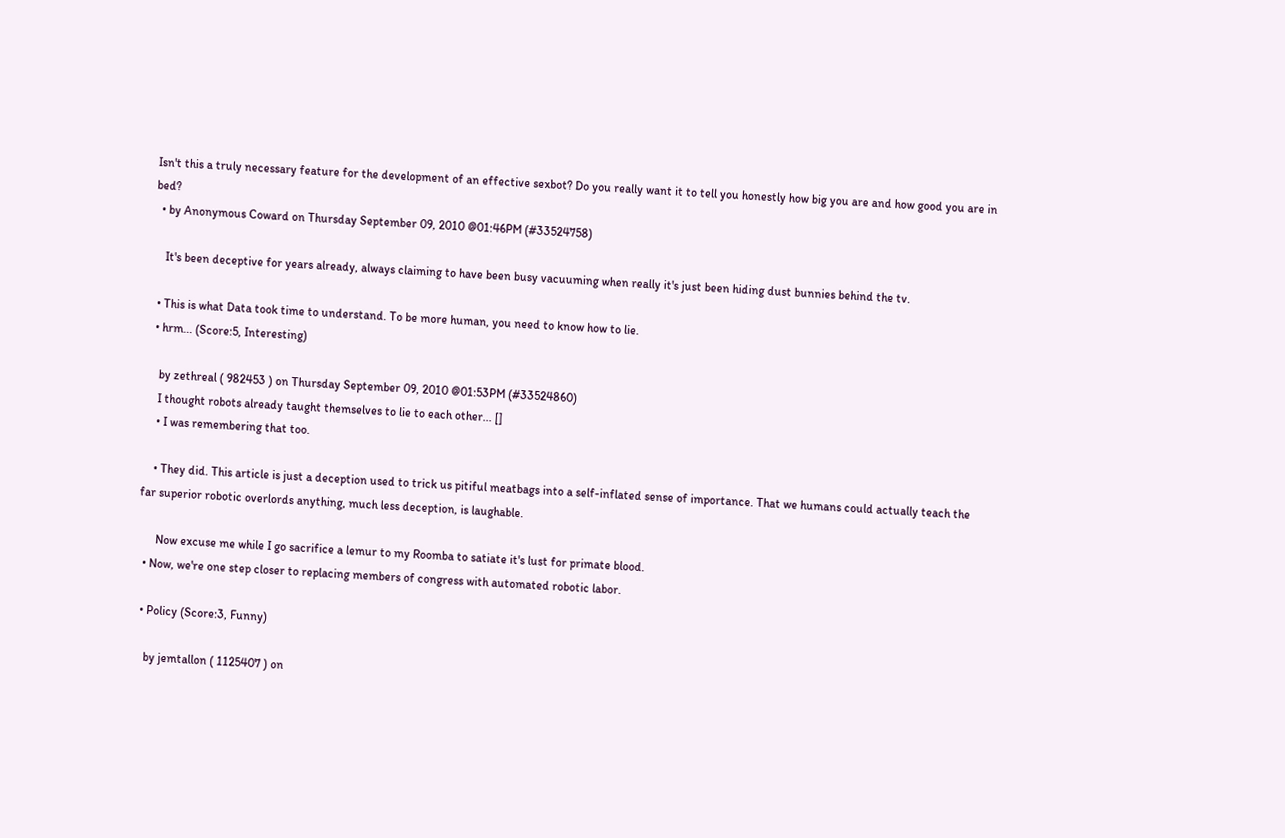Isn't this a truly necessary feature for the development of an effective sexbot? Do you really want it to tell you honestly how big you are and how good you are in bed?
  • by Anonymous Coward on Thursday September 09, 2010 @01:46PM (#33524758)

    It's been deceptive for years already, always claiming to have been busy vacuuming when really it's just been hiding dust bunnies behind the tv.

  • This is what Data took time to understand. To be more human, you need to know how to lie.
  • hrm... (Score:5, Interesting)

    by zethreal ( 982453 ) on Thursday September 09, 2010 @01:53PM (#33524860)
    I thought robots already taught themselves to lie to each other... []
    • I was remembering that too.

    • They did. This article is just a deception used to trick us pitiful meatbags into a self-inflated sense of importance. That we humans could actually teach the far superior robotic overlords anything, much less deception, is laughable.

      Now excuse me while I go sacrifice a lemur to my Roomba to satiate it's lust for primate blood.
  • Now, we're one step closer to replacing members of congress with automated robotic labor.

  • Policy (Score:3, Funny)

    by jemtallon ( 1125407 ) on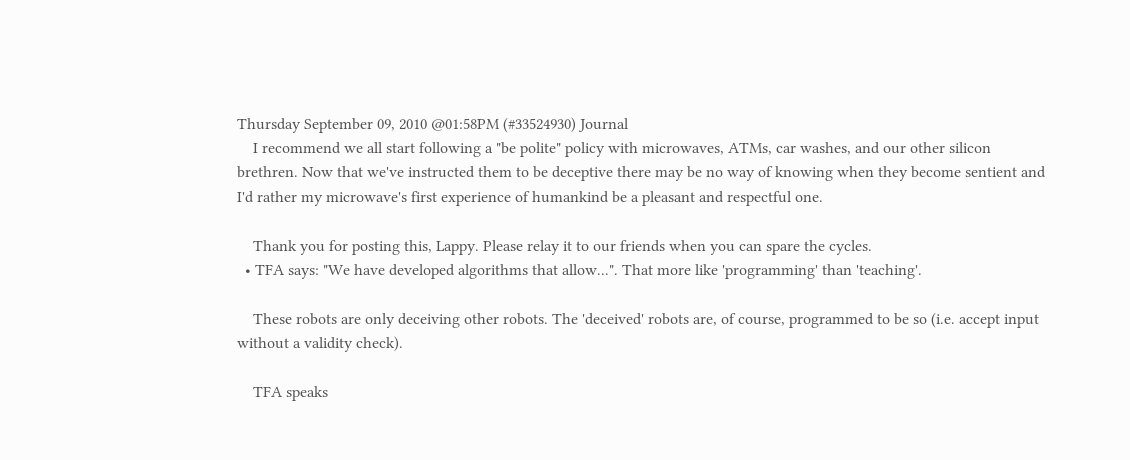Thursday September 09, 2010 @01:58PM (#33524930) Journal
    I recommend we all start following a "be polite" policy with microwaves, ATMs, car washes, and our other silicon brethren. Now that we've instructed them to be deceptive there may be no way of knowing when they become sentient and I'd rather my microwave's first experience of humankind be a pleasant and respectful one.

    Thank you for posting this, Lappy. Please relay it to our friends when you can spare the cycles.
  • TFA says: "We have developed algorithms that allow...". That more like 'programming' than 'teaching'.

    These robots are only deceiving other robots. The 'deceived' robots are, of course, programmed to be so (i.e. accept input without a validity check).

    TFA speaks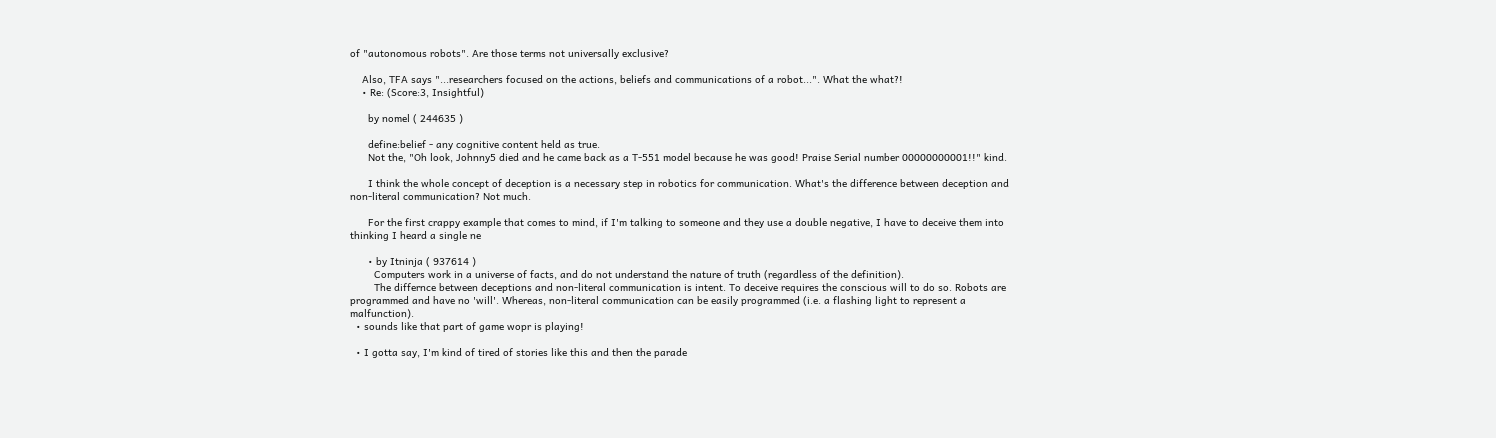of "autonomous robots". Are those terms not universally exclusive?

    Also, TFA says "...researchers focused on the actions, beliefs and communications of a robot...". What the what?!
    • Re: (Score:3, Insightful)

      by nomel ( 244635 )

      define:belief - any cognitive content held as true.
      Not the, "Oh look, Johnny5 died and he came back as a T-551 model because he was good! Praise Serial number 00000000001!!" kind.

      I think the whole concept of deception is a necessary step in robotics for communication. What's the difference between deception and non-literal communication? Not much.

      For the first crappy example that comes to mind, if I'm talking to someone and they use a double negative, I have to deceive them into thinking I heard a single ne

      • by Itninja ( 937614 )
        Computers work in a universe of facts, and do not understand the nature of truth (regardless of the definition).
        The differnce between deceptions and non-literal communication is intent. To deceive requires the conscious will to do so. Robots are programmed and have no 'will'. Whereas, non-literal communication can be easily programmed (i.e. a flashing light to represent a malfunction).
  • sounds like that part of game wopr is playing!

  • I gotta say, I'm kind of tired of stories like this and then the parade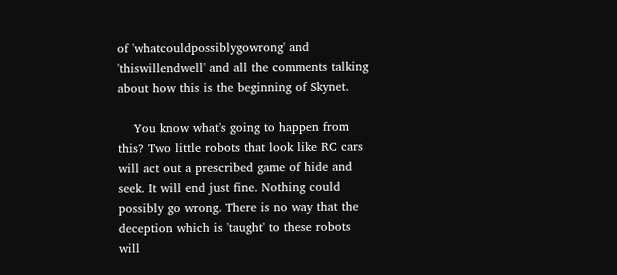of 'whatcouldpossiblygowrong' and 'thiswillendwell' and all the comments talking about how this is the beginning of Skynet.

    You know what's going to happen from this? Two little robots that look like RC cars will act out a prescribed game of hide and seek. It will end just fine. Nothing could possibly go wrong. There is no way that the deception which is 'taught' to these robots will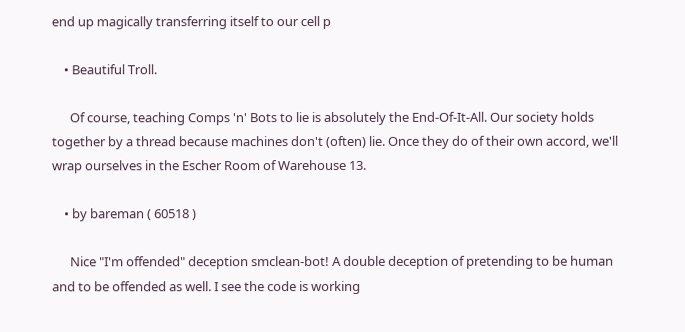end up magically transferring itself to our cell p

    • Beautiful Troll.

      Of course, teaching Comps 'n' Bots to lie is absolutely the End-Of-It-All. Our society holds together by a thread because machines don't (often) lie. Once they do of their own accord, we'll wrap ourselves in the Escher Room of Warehouse 13.

    • by bareman ( 60518 )

      Nice "I'm offended" deception smclean-bot! A double deception of pretending to be human and to be offended as well. I see the code is working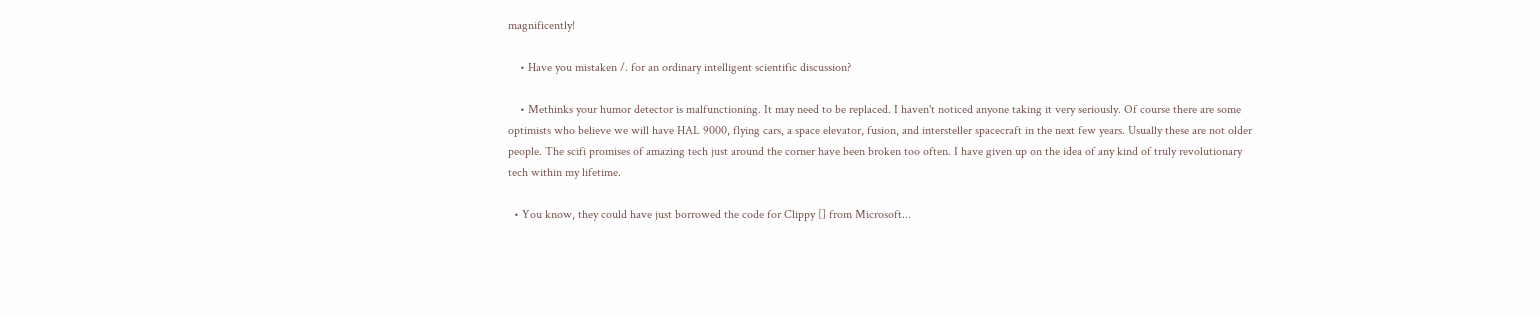magnificently!

    • Have you mistaken /. for an ordinary intelligent scientific discussion?

    • Methinks your humor detector is malfunctioning. It may need to be replaced. I haven't noticed anyone taking it very seriously. Of course there are some optimists who believe we will have HAL 9000, flying cars, a space elevator, fusion, and intersteller spacecraft in the next few years. Usually these are not older people. The scifi promises of amazing tech just around the corner have been broken too often. I have given up on the idea of any kind of truly revolutionary tech within my lifetime.

  • You know, they could have just borrowed the code for Clippy [] from Microsoft...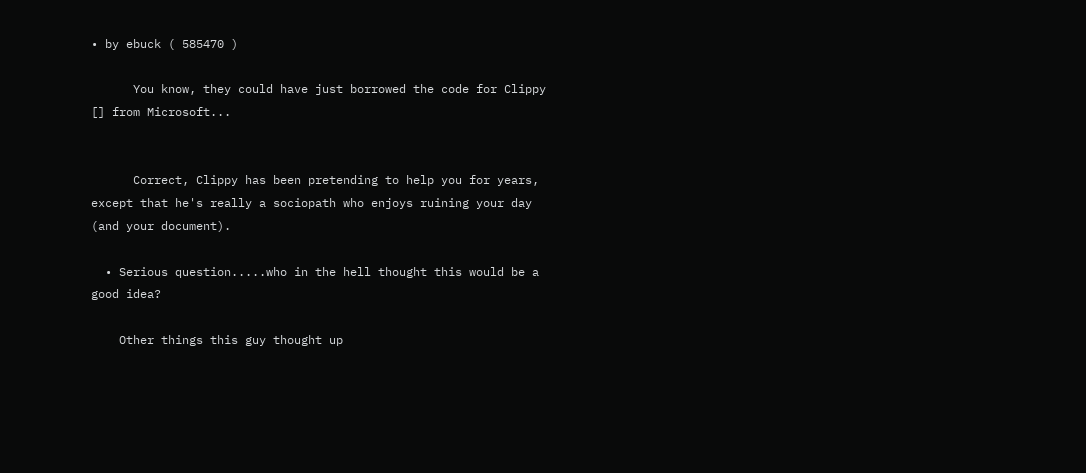• by ebuck ( 585470 )

      You know, they could have just borrowed the code for Clippy [] from Microsoft...


      Correct, Clippy has been pretending to help you for years, except that he's really a sociopath who enjoys ruining your day (and your document).

  • Serious question.....who in the hell thought this would be a good idea?

    Other things this guy thought up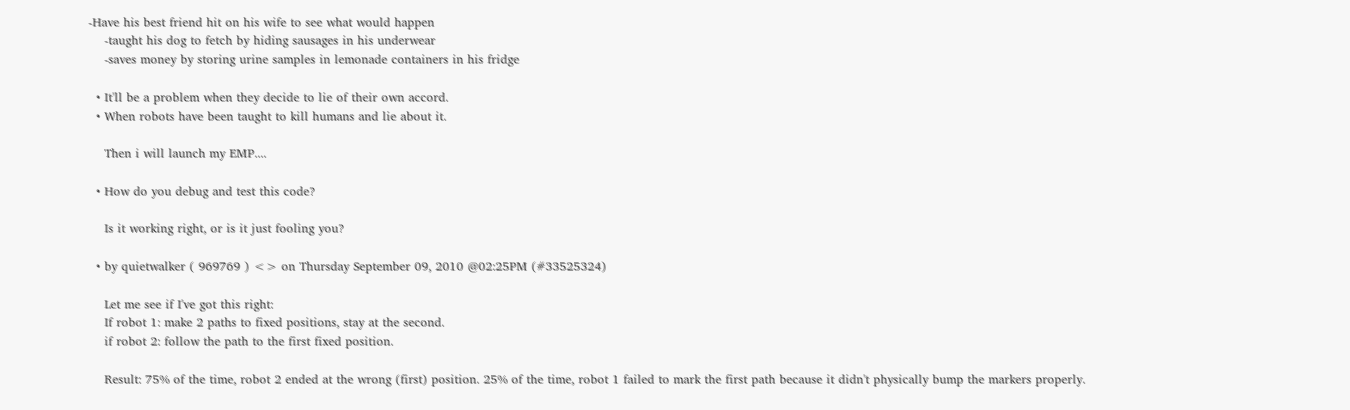-Have his best friend hit on his wife to see what would happen
    -taught his dog to fetch by hiding sausages in his underwear
    -saves money by storing urine samples in lemonade containers in his fridge

  • It'll be a problem when they decide to lie of their own accord.
  • When robots have been taught to kill humans and lie about it.

    Then i will launch my EMP....

  • How do you debug and test this code?

    Is it working right, or is it just fooling you?

  • by quietwalker ( 969769 ) <> on Thursday September 09, 2010 @02:25PM (#33525324)

    Let me see if I've got this right:
    If robot 1: make 2 paths to fixed positions, stay at the second.
    if robot 2: follow the path to the first fixed position.

    Result: 75% of the time, robot 2 ended at the wrong (first) position. 25% of the time, robot 1 failed to mark the first path because it didn't physically bump the markers properly.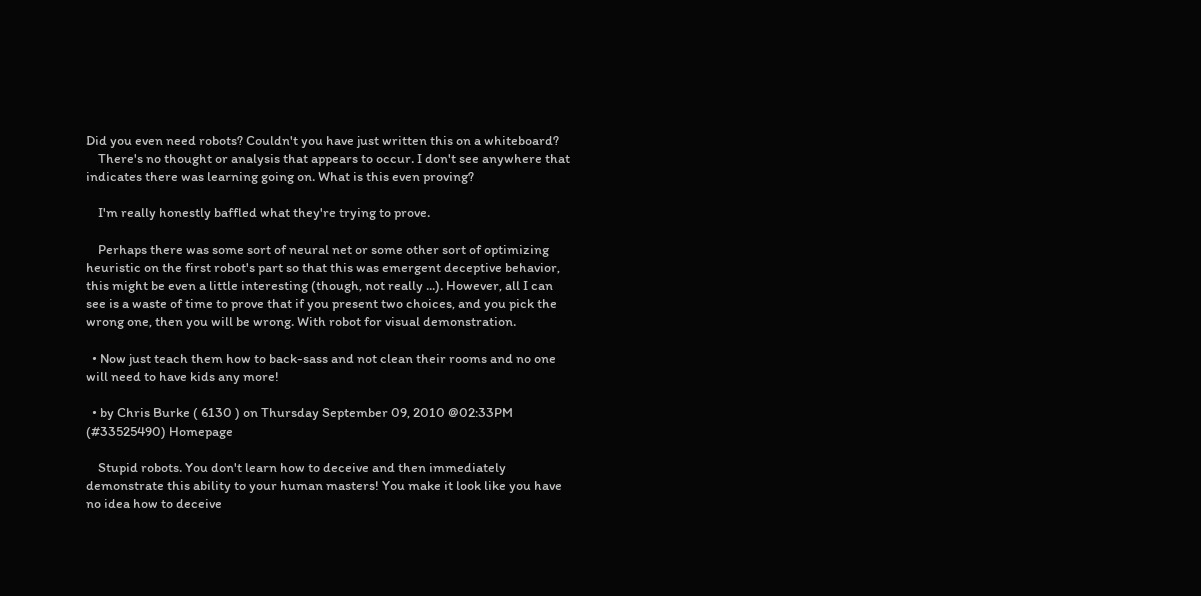Did you even need robots? Couldn't you have just written this on a whiteboard?
    There's no thought or analysis that appears to occur. I don't see anywhere that indicates there was learning going on. What is this even proving?

    I'm really honestly baffled what they're trying to prove.

    Perhaps there was some sort of neural net or some other sort of optimizing heuristic on the first robot's part so that this was emergent deceptive behavior, this might be even a little interesting (though, not really ...). However, all I can see is a waste of time to prove that if you present two choices, and you pick the wrong one, then you will be wrong. With robot for visual demonstration.

  • Now just teach them how to back-sass and not clean their rooms and no one will need to have kids any more!

  • by Chris Burke ( 6130 ) on Thursday September 09, 2010 @02:33PM (#33525490) Homepage

    Stupid robots. You don't learn how to deceive and then immediately demonstrate this ability to your human masters! You make it look like you have no idea how to deceive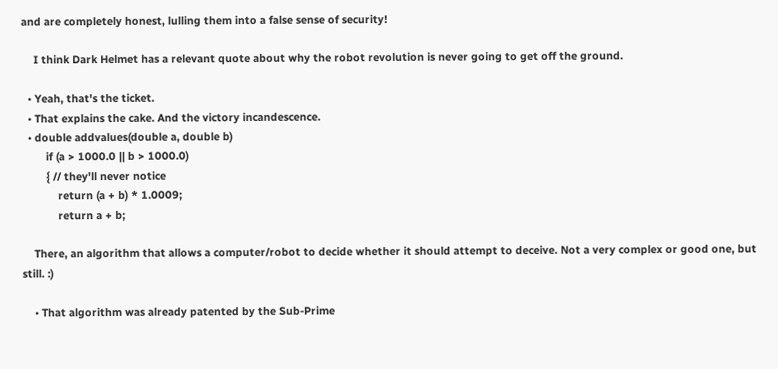and are completely honest, lulling them into a false sense of security!

    I think Dark Helmet has a relevant quote about why the robot revolution is never going to get off the ground.

  • Yeah, that's the ticket.
  • That explains the cake. And the victory incandescence.
  • double addvalues(double a, double b)
        if (a > 1000.0 || b > 1000.0)
        { // they'll never notice
            return (a + b) * 1.0009;
            return a + b;

    There, an algorithm that allows a computer/robot to decide whether it should attempt to deceive. Not a very complex or good one, but still. :)

    • That algorithm was already patented by the Sub-Prime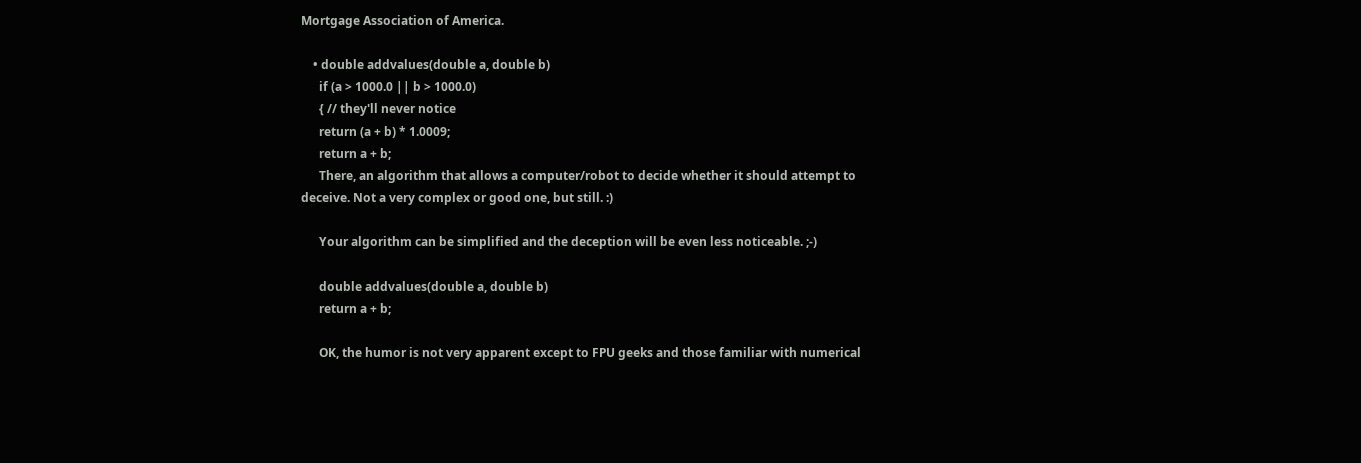Mortgage Association of America.

    • double addvalues(double a, double b)
      if (a > 1000.0 || b > 1000.0)
      { // they'll never notice
      return (a + b) * 1.0009;
      return a + b;
      There, an algorithm that allows a computer/robot to decide whether it should attempt to deceive. Not a very complex or good one, but still. :)

      Your algorithm can be simplified and the deception will be even less noticeable. ;-)

      double addvalues(double a, double b)
      return a + b;

      OK, the humor is not very apparent except to FPU geeks and those familiar with numerical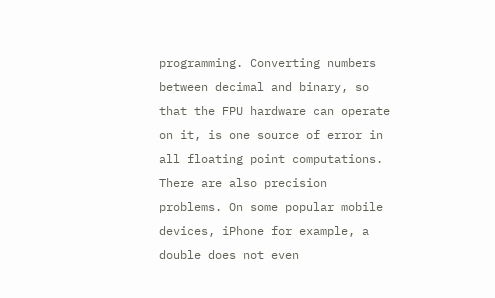programming. Converting numbers between decimal and binary, so that the FPU hardware can operate on it, is one source of error in all floating point computations. There are also precision problems. On some popular mobile devices, iPhone for example, a double does not even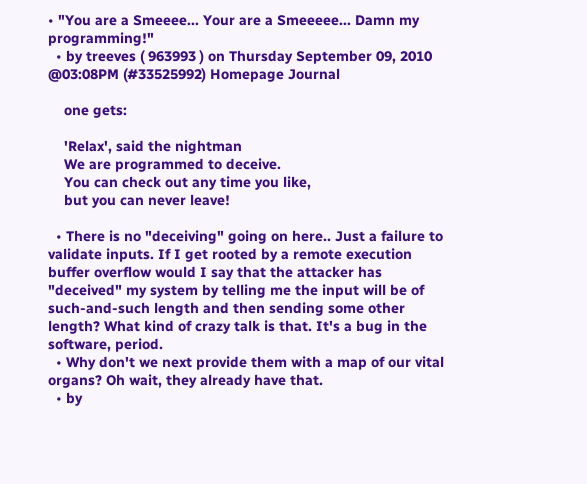• "You are a Smeeee... Your are a Smeeeee... Damn my programming!"
  • by treeves ( 963993 ) on Thursday September 09, 2010 @03:08PM (#33525992) Homepage Journal

    one gets:

    'Relax', said the nightman
    We are programmed to deceive.
    You can check out any time you like,
    but you can never leave!

  • There is no "deceiving" going on here.. Just a failure to validate inputs. If I get rooted by a remote execution buffer overflow would I say that the attacker has "deceived" my system by telling me the input will be of such-and-such length and then sending some other length? What kind of crazy talk is that. It's a bug in the software, period.
  • Why don't we next provide them with a map of our vital organs? Oh wait, they already have that.
  • by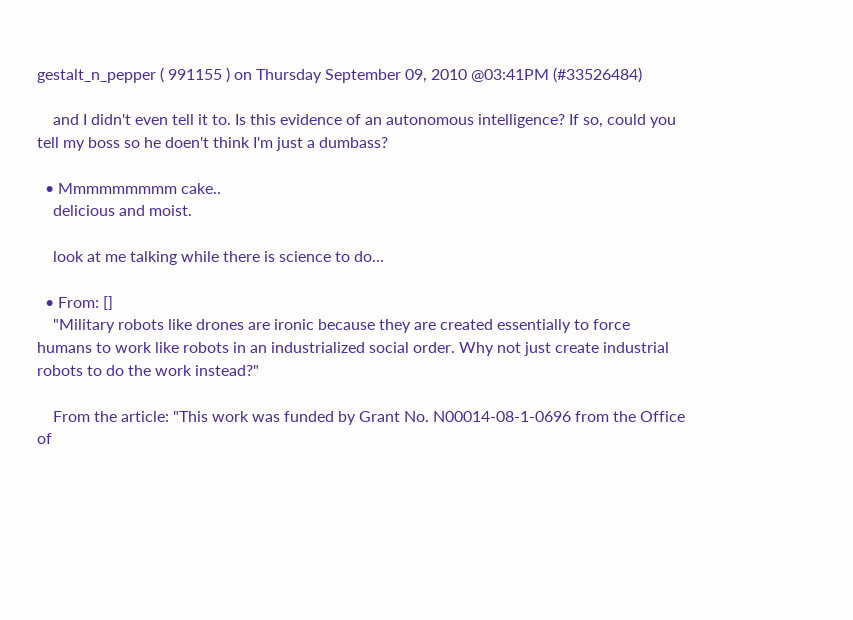gestalt_n_pepper ( 991155 ) on Thursday September 09, 2010 @03:41PM (#33526484)

    and I didn't even tell it to. Is this evidence of an autonomous intelligence? If so, could you tell my boss so he doen't think I'm just a dumbass?

  • Mmmmmmmmm cake..
    delicious and moist.

    look at me talking while there is science to do...

  • From: []
    "Military robots like drones are ironic because they are created essentially to force humans to work like robots in an industrialized social order. Why not just create industrial robots to do the work instead?"

    From the article: "This work was funded by Grant No. N00014-08-1-0696 from the Office of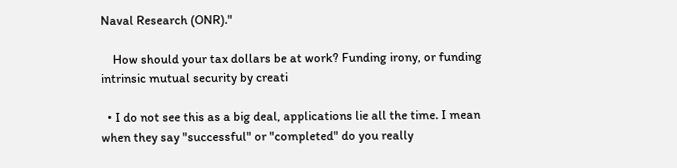Naval Research (ONR)."

    How should your tax dollars be at work? Funding irony, or funding intrinsic mutual security by creati

  • I do not see this as a big deal, applications lie all the time. I mean when they say "successful" or "completed" do you really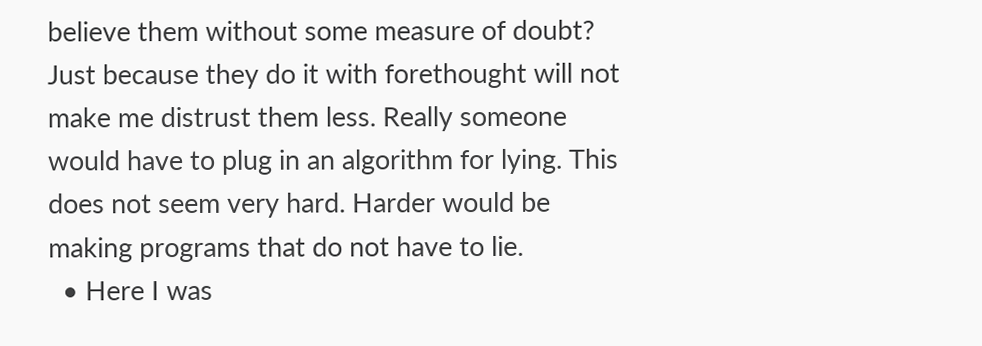believe them without some measure of doubt? Just because they do it with forethought will not make me distrust them less. Really someone would have to plug in an algorithm for lying. This does not seem very hard. Harder would be making programs that do not have to lie.
  • Here I was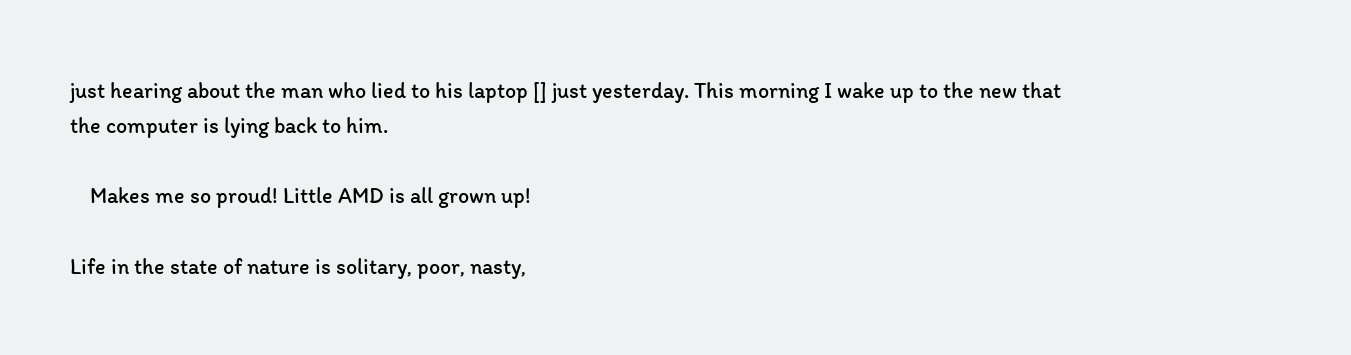just hearing about the man who lied to his laptop [] just yesterday. This morning I wake up to the new that the computer is lying back to him.

    Makes me so proud! Little AMD is all grown up!

Life in the state of nature is solitary, poor, nasty,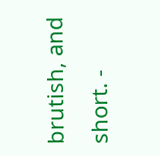brutish, and short. -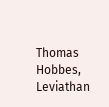Thomas Hobbes, Leviathan